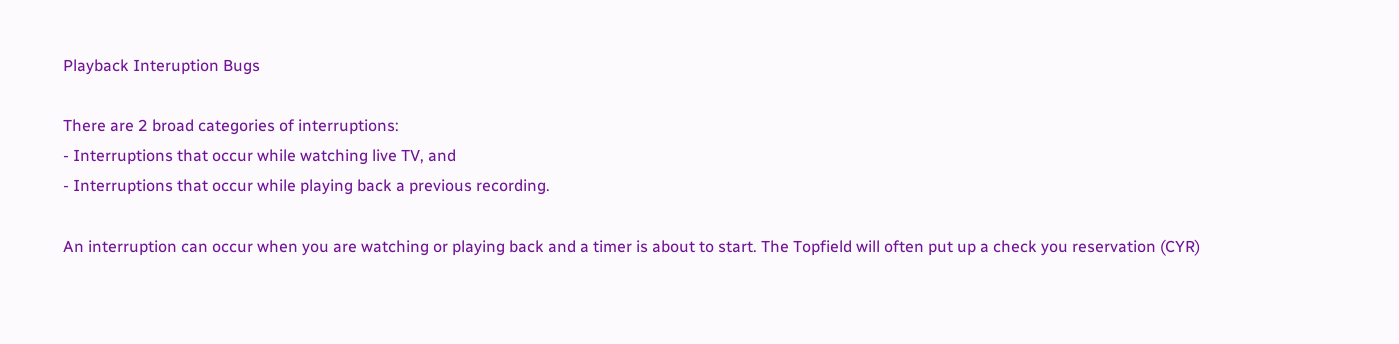Playback Interuption Bugs

There are 2 broad categories of interruptions:
- Interruptions that occur while watching live TV, and
- Interruptions that occur while playing back a previous recording.

An interruption can occur when you are watching or playing back and a timer is about to start. The Topfield will often put up a check you reservation (CYR)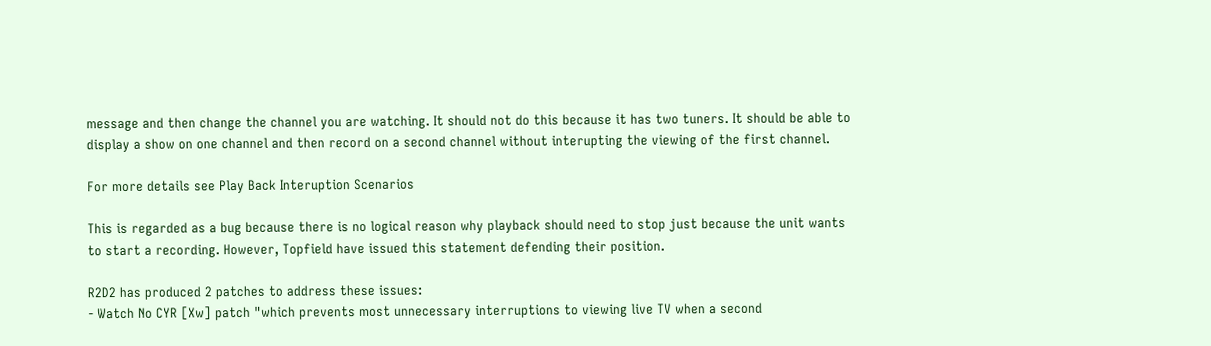message and then change the channel you are watching. It should not do this because it has two tuners. It should be able to display a show on one channel and then record on a second channel without interupting the viewing of the first channel.

For more details see Play Back Interuption Scenarios

This is regarded as a bug because there is no logical reason why playback should need to stop just because the unit wants to start a recording. However, Topfield have issued this statement defending their position.

R2D2 has produced 2 patches to address these issues:
- Watch No CYR [Xw] patch "which prevents most unnecessary interruptions to viewing live TV when a second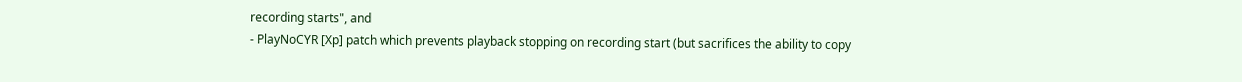recording starts", and
- PlayNoCYR [Xp] patch which prevents playback stopping on recording start (but sacrifices the ability to copy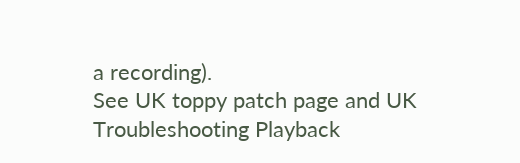a recording).
See UK toppy patch page and UK Troubleshooting Playback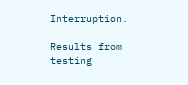Interruption.

Results from testing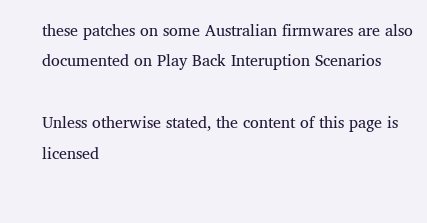these patches on some Australian firmwares are also documented on Play Back Interuption Scenarios

Unless otherwise stated, the content of this page is licensed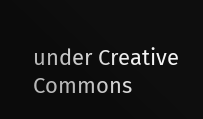under Creative Commons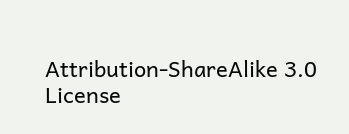Attribution-ShareAlike 3.0 License